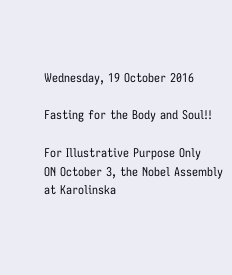Wednesday, 19 October 2016

Fasting for the Body and Soul!!

For Illustrative Purpose Only
ON October 3, the Nobel Assembly at Karolinska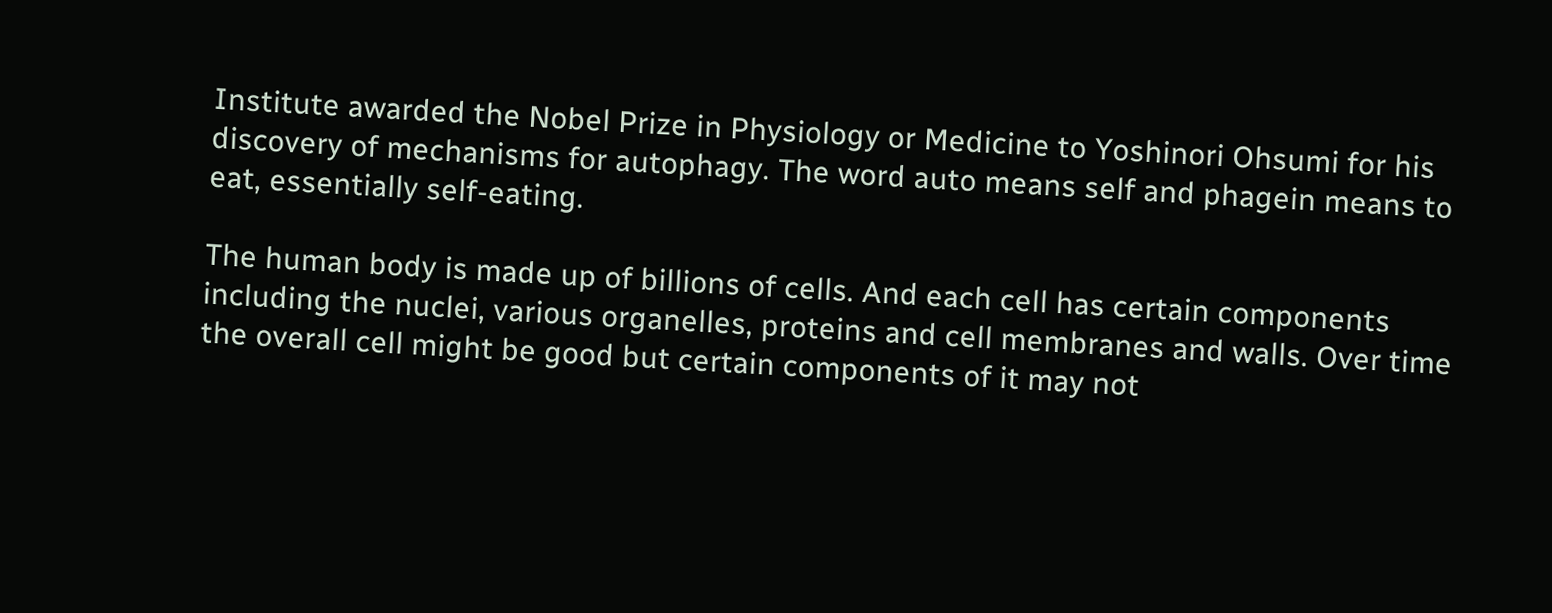Institute awarded the Nobel Prize in Physiology or Medicine to Yoshinori Ohsumi for his discovery of mechanisms for autophagy. The word auto means self and phagein means to eat, essentially self-eating.

The human body is made up of billions of cells. And each cell has certain components including the nuclei, various organelles, proteins and cell membranes and walls. Over time the overall cell might be good but certain components of it may not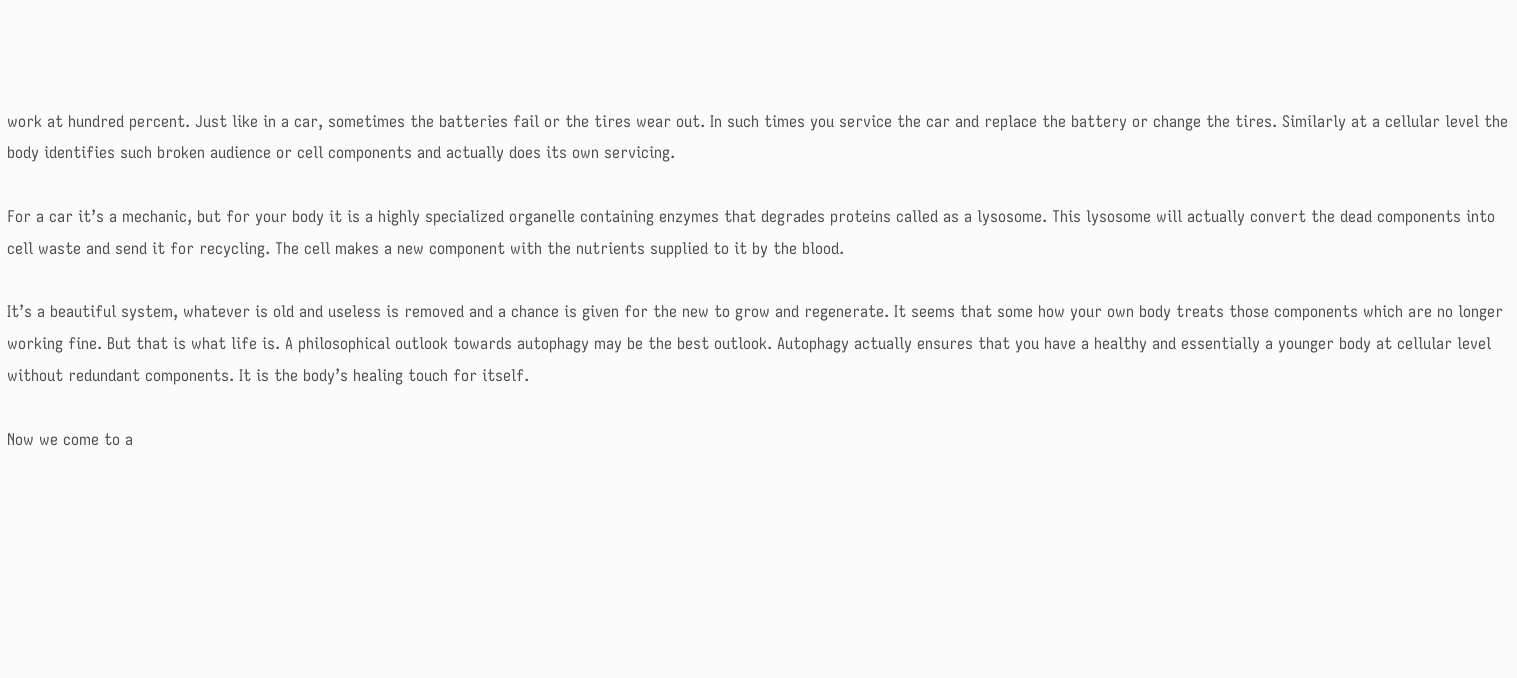work at hundred percent. Just like in a car, sometimes the batteries fail or the tires wear out. In such times you service the car and replace the battery or change the tires. Similarly at a cellular level the body identifies such broken audience or cell components and actually does its own servicing.

For a car it’s a mechanic, but for your body it is a highly specialized organelle containing enzymes that degrades proteins called as a lysosome. This lysosome will actually convert the dead components into cell waste and send it for recycling. The cell makes a new component with the nutrients supplied to it by the blood.

It’s a beautiful system, whatever is old and useless is removed and a chance is given for the new to grow and regenerate. It seems that some how your own body treats those components which are no longer working fine. But that is what life is. A philosophical outlook towards autophagy may be the best outlook. Autophagy actually ensures that you have a healthy and essentially a younger body at cellular level without redundant components. It is the body’s healing touch for itself.

Now we come to a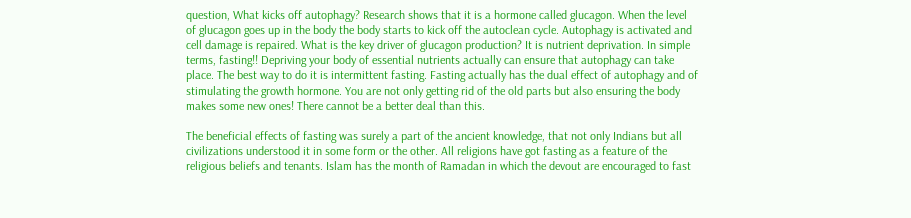question, What kicks off autophagy? Research shows that it is a hormone called glucagon. When the level of glucagon goes up in the body the body starts to kick off the autoclean cycle. Autophagy is activated and cell damage is repaired. What is the key driver of glucagon production? It is nutrient deprivation. In simple terms, fasting!! Depriving your body of essential nutrients actually can ensure that autophagy can take place. The best way to do it is intermittent fasting. Fasting actually has the dual effect of autophagy and of stimulating the growth hormone. You are not only getting rid of the old parts but also ensuring the body makes some new ones! There cannot be a better deal than this.

The beneficial effects of fasting was surely a part of the ancient knowledge, that not only Indians but all civilizations understood it in some form or the other. All religions have got fasting as a feature of the religious beliefs and tenants. Islam has the month of Ramadan in which the devout are encouraged to fast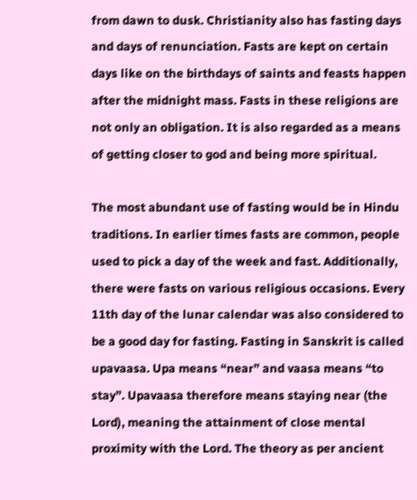from dawn to dusk. Christianity also has fasting days and days of renunciation. Fasts are kept on certain days like on the birthdays of saints and feasts happen after the midnight mass. Fasts in these religions are not only an obligation. It is also regarded as a means of getting closer to god and being more spiritual.

The most abundant use of fasting would be in Hindu traditions. In earlier times fasts are common, people used to pick a day of the week and fast. Additionally, there were fasts on various religious occasions. Every 11th day of the lunar calendar was also considered to be a good day for fasting. Fasting in Sanskrit is called upavaasa. Upa means “near” and vaasa means “to stay”. Upavaasa therefore means staying near (the Lord), meaning the attainment of close mental proximity with the Lord. The theory as per ancient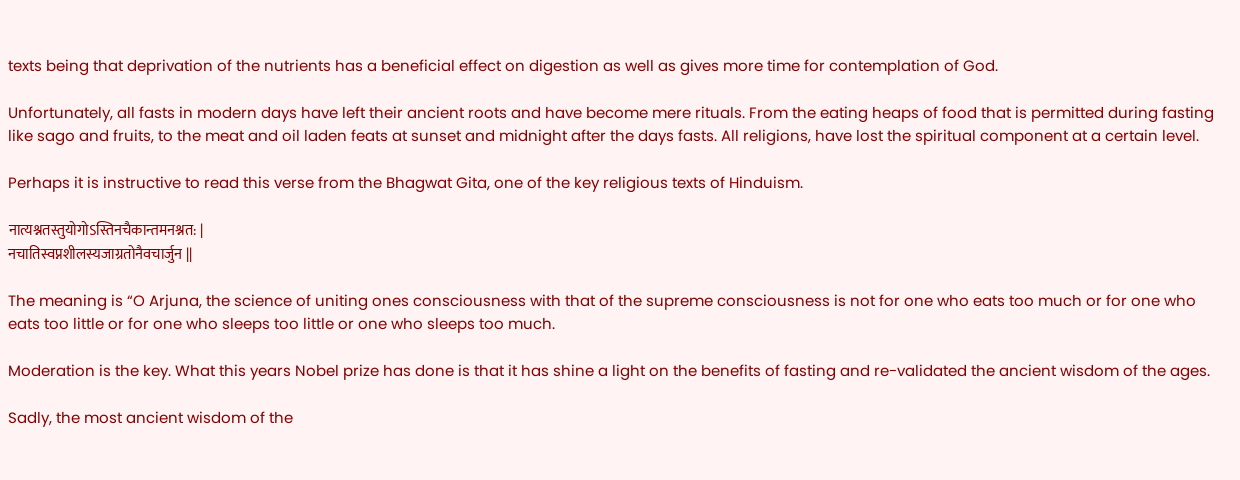texts being that deprivation of the nutrients has a beneficial effect on digestion as well as gives more time for contemplation of God.

Unfortunately, all fasts in modern days have left their ancient roots and have become mere rituals. From the eating heaps of food that is permitted during fasting like sago and fruits, to the meat and oil laden feats at sunset and midnight after the days fasts. All religions, have lost the spiritual component at a certain level.

Perhaps it is instructive to read this verse from the Bhagwat Gita, one of the key religious texts of Hinduism.

नात्यश्नतस्तुयोगोऽस्तिनचैकान्तमनश्नत: |
नचातिस्वप्नशीलस्यजाग्रतोनैवचार्जुन ||

The meaning is “O Arjuna, the science of uniting ones consciousness with that of the supreme consciousness is not for one who eats too much or for one who eats too little or for one who sleeps too little or one who sleeps too much.

Moderation is the key. What this years Nobel prize has done is that it has shine a light on the benefits of fasting and re-validated the ancient wisdom of the ages.

Sadly, the most ancient wisdom of the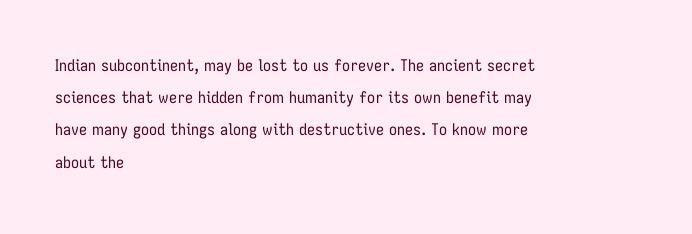Indian subcontinent, may be lost to us forever. The ancient secret sciences that were hidden from humanity for its own benefit may have many good things along with destructive ones. To know more about the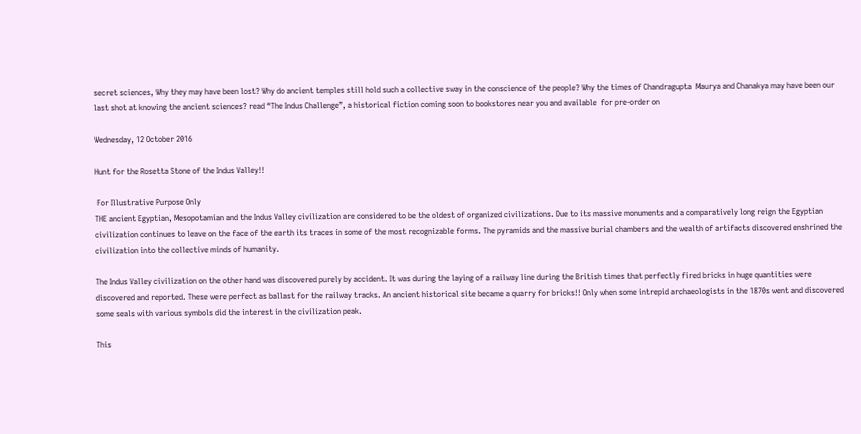secret sciences, Why they may have been lost? Why do ancient temples still hold such a collective sway in the conscience of the people? Why the times of Chandragupta  Maurya and Chanakya may have been our last shot at knowing the ancient sciences? read “The Indus Challenge”, a historical fiction coming soon to bookstores near you and available  for pre-order on

Wednesday, 12 October 2016

Hunt for the Rosetta Stone of the Indus Valley!!

 For Illustrative Purpose Only
THE ancient Egyptian, Mesopotamian and the Indus Valley civilization are considered to be the oldest of organized civilizations. Due to its massive monuments and a comparatively long reign the Egyptian civilization continues to leave on the face of the earth its traces in some of the most recognizable forms. The pyramids and the massive burial chambers and the wealth of artifacts discovered enshrined the civilization into the collective minds of humanity.

The Indus Valley civilization on the other hand was discovered purely by accident. It was during the laying of a railway line during the British times that perfectly fired bricks in huge quantities were discovered and reported. These were perfect as ballast for the railway tracks. An ancient historical site became a quarry for bricks!! Only when some intrepid archaeologists in the 1870s went and discovered some seals with various symbols did the interest in the civilization peak.

This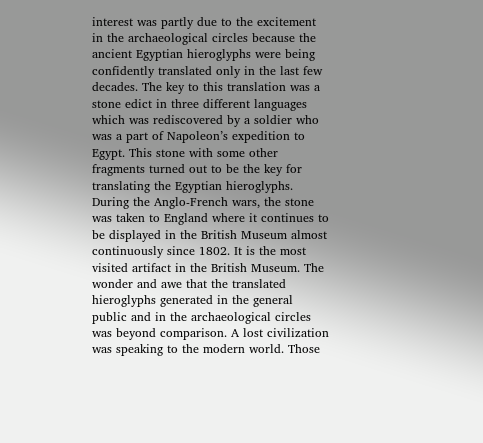interest was partly due to the excitement in the archaeological circles because the ancient Egyptian hieroglyphs were being confidently translated only in the last few decades. The key to this translation was a stone edict in three different languages which was rediscovered by a soldier who was a part of Napoleon’s expedition to Egypt. This stone with some other fragments turned out to be the key for translating the Egyptian hieroglyphs. During the Anglo-French wars, the stone was taken to England where it continues to be displayed in the British Museum almost continuously since 1802. It is the most visited artifact in the British Museum. The wonder and awe that the translated hieroglyphs generated in the general public and in the archaeological circles was beyond comparison. A lost civilization was speaking to the modern world. Those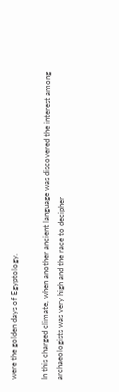were the golden days of Egyptology.

In this charged climate, when another ancient language was discovered the interest among archaeologists was very high and the race to decipher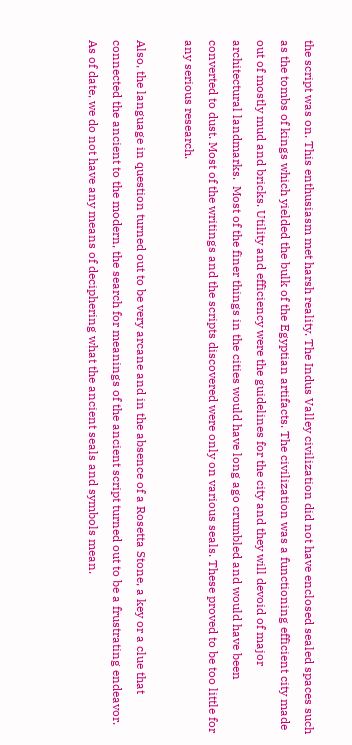the script was on. This enthusiasm met harsh reality. The Indus Valley civilization did not have enclosed sealed spaces such as the tombs of kings which yielded the bulk of the Egyptian artifacts. The civilization was a functioning efficient city made out of mostly mud and bricks. Utility and efficiency were the guidelines for the city and they will devoid of major architectural landmarks.  Most of the finer things in the cities would have long ago crumbled and would have been converted to dust. Most of the writings and the scripts discovered were only on various seals. These proved to be too little for any serious research.

Also, the language in question turned out to be very arcane and in the absence of a Rosetta Stone, a key or a clue that connected the ancient to the modern, the search for meanings of the ancient script turned out to be a frustrating endeavor. As of date, we do not have any means of deciphering what the ancient seals and symbols mean.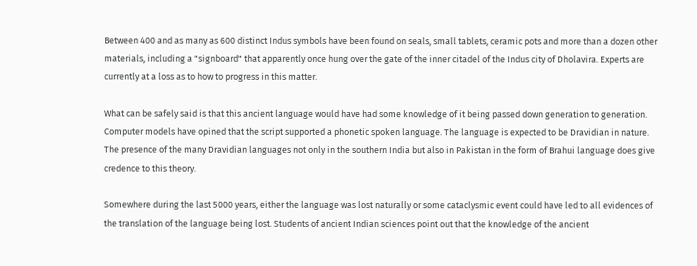Between 400 and as many as 600 distinct Indus symbols have been found on seals, small tablets, ceramic pots and more than a dozen other materials, including a "signboard" that apparently once hung over the gate of the inner citadel of the Indus city of Dholavira. Experts are currently at a loss as to how to progress in this matter.

What can be safely said is that this ancient language would have had some knowledge of it being passed down generation to generation. Computer models have opined that the script supported a phonetic spoken language. The language is expected to be Dravidian in nature. The presence of the many Dravidian languages not only in the southern India but also in Pakistan in the form of Brahui language does give credence to this theory.

Somewhere during the last 5000 years, either the language was lost naturally or some cataclysmic event could have led to all evidences of the translation of the language being lost. Students of ancient Indian sciences point out that the knowledge of the ancient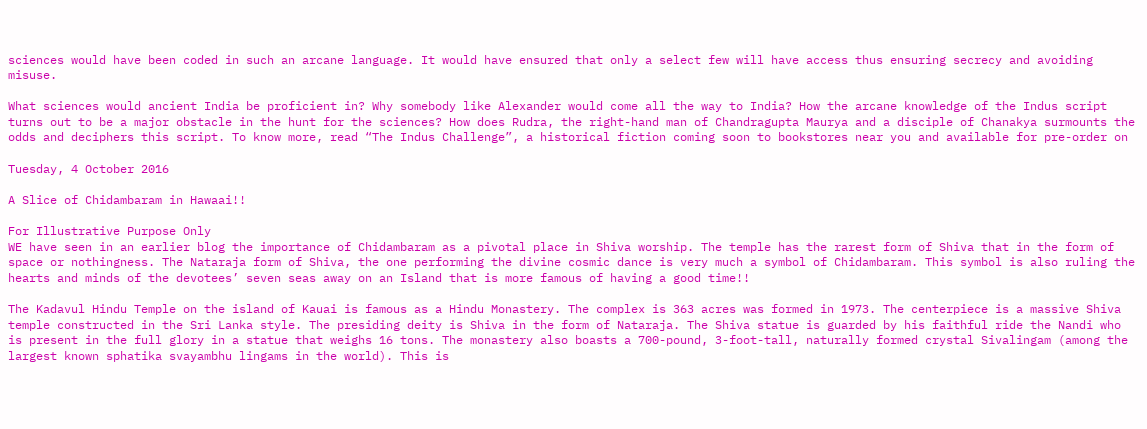sciences would have been coded in such an arcane language. It would have ensured that only a select few will have access thus ensuring secrecy and avoiding misuse.

What sciences would ancient India be proficient in? Why somebody like Alexander would come all the way to India? How the arcane knowledge of the Indus script turns out to be a major obstacle in the hunt for the sciences? How does Rudra, the right-hand man of Chandragupta Maurya and a disciple of Chanakya surmounts the odds and deciphers this script. To know more, read “The Indus Challenge”, a historical fiction coming soon to bookstores near you and available for pre-order on

Tuesday, 4 October 2016

A Slice of Chidambaram in Hawaai!!

For Illustrative Purpose Only
WE have seen in an earlier blog the importance of Chidambaram as a pivotal place in Shiva worship. The temple has the rarest form of Shiva that in the form of space or nothingness. The Nataraja form of Shiva, the one performing the divine cosmic dance is very much a symbol of Chidambaram. This symbol is also ruling the hearts and minds of the devotees’ seven seas away on an Island that is more famous of having a good time!!

The Kadavul Hindu Temple on the island of Kauai is famous as a Hindu Monastery. The complex is 363 acres was formed in 1973. The centerpiece is a massive Shiva temple constructed in the Sri Lanka style. The presiding deity is Shiva in the form of Nataraja. The Shiva statue is guarded by his faithful ride the Nandi who is present in the full glory in a statue that weighs 16 tons. The monastery also boasts a 700-pound, 3-foot-tall, naturally formed crystal Sivalingam (among the largest known sphatika svayambhu lingams in the world). This is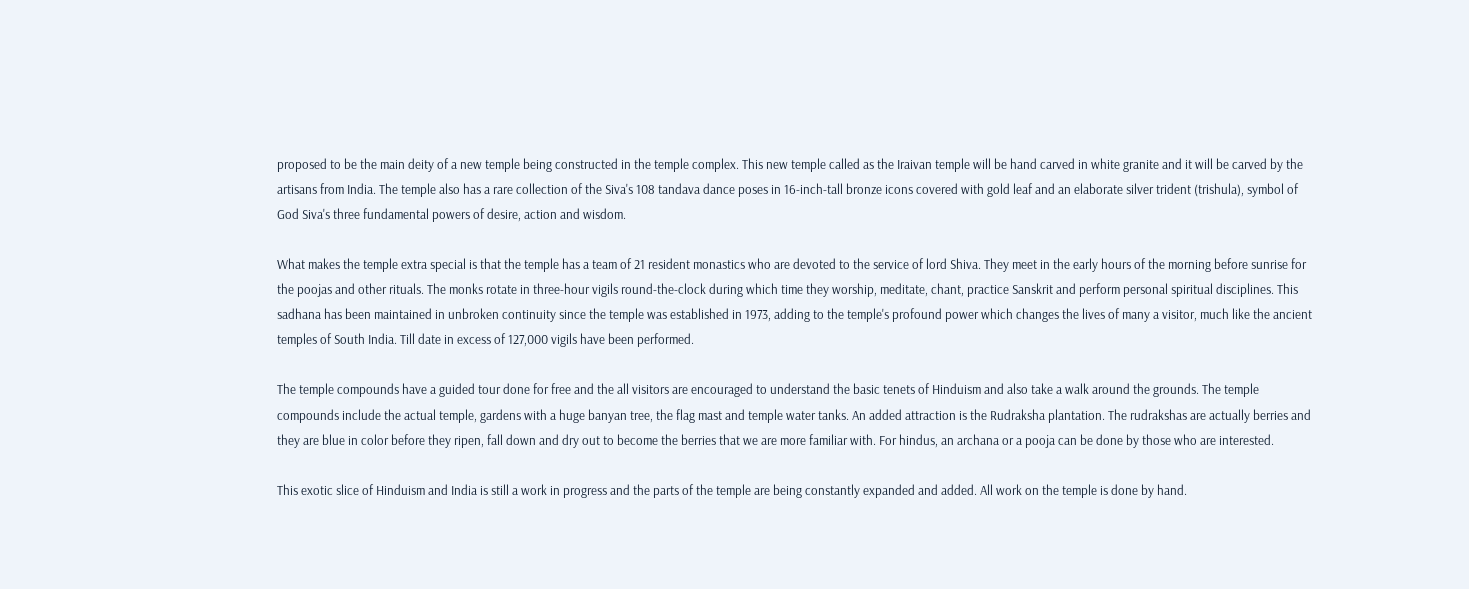proposed to be the main deity of a new temple being constructed in the temple complex. This new temple called as the Iraivan temple will be hand carved in white granite and it will be carved by the artisans from India. The temple also has a rare collection of the Siva's 108 tandava dance poses in 16-inch-tall bronze icons covered with gold leaf and an elaborate silver trident (trishula), symbol of God Siva's three fundamental powers of desire, action and wisdom.

What makes the temple extra special is that the temple has a team of 21 resident monastics who are devoted to the service of lord Shiva. They meet in the early hours of the morning before sunrise for the poojas and other rituals. The monks rotate in three-hour vigils round-the-clock during which time they worship, meditate, chant, practice Sanskrit and perform personal spiritual disciplines. This sadhana has been maintained in unbroken continuity since the temple was established in 1973, adding to the temple's profound power which changes the lives of many a visitor, much like the ancient temples of South India. Till date in excess of 127,000 vigils have been performed.

The temple compounds have a guided tour done for free and the all visitors are encouraged to understand the basic tenets of Hinduism and also take a walk around the grounds. The temple compounds include the actual temple, gardens with a huge banyan tree, the flag mast and temple water tanks. An added attraction is the Rudraksha plantation. The rudrakshas are actually berries and they are blue in color before they ripen, fall down and dry out to become the berries that we are more familiar with. For hindus, an archana or a pooja can be done by those who are interested.

This exotic slice of Hinduism and India is still a work in progress and the parts of the temple are being constantly expanded and added. All work on the temple is done by hand.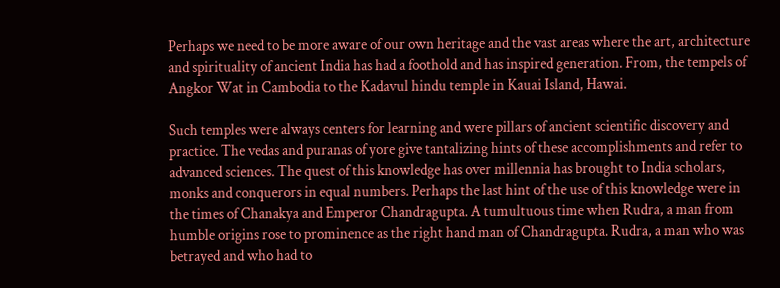Perhaps we need to be more aware of our own heritage and the vast areas where the art, architecture and spirituality of ancient India has had a foothold and has inspired generation. From, the tempels of Angkor Wat in Cambodia to the Kadavul hindu temple in Kauai Island, Hawai.

Such temples were always centers for learning and were pillars of ancient scientific discovery and practice. The vedas and puranas of yore give tantalizing hints of these accomplishments and refer to advanced sciences. The quest of this knowledge has over millennia has brought to India scholars, monks and conquerors in equal numbers. Perhaps the last hint of the use of this knowledge were in the times of Chanakya and Emperor Chandragupta. A tumultuous time when Rudra, a man from humble origins rose to prominence as the right hand man of Chandragupta. Rudra, a man who was betrayed and who had to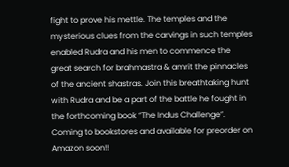fight to prove his mettle. The temples and the mysterious clues from the carvings in such temples enabled Rudra and his men to commence the great search for brahmastra & amrit the pinnacles of the ancient shastras. Join this breathtaking hunt with Rudra and be a part of the battle he fought in the forthcoming book “The Indus Challenge”. Coming to bookstores and available for preorder on Amazon soon!!